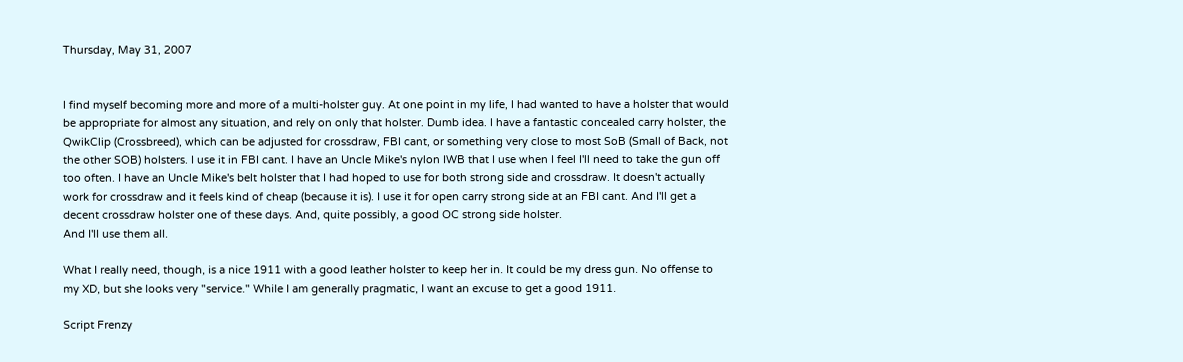Thursday, May 31, 2007


I find myself becoming more and more of a multi-holster guy. At one point in my life, I had wanted to have a holster that would be appropriate for almost any situation, and rely on only that holster. Dumb idea. I have a fantastic concealed carry holster, the QwikClip (Crossbreed), which can be adjusted for crossdraw, FBI cant, or something very close to most SoB (Small of Back, not the other SOB) holsters. I use it in FBI cant. I have an Uncle Mike's nylon IWB that I use when I feel I'll need to take the gun off too often. I have an Uncle Mike's belt holster that I had hoped to use for both strong side and crossdraw. It doesn't actually work for crossdraw and it feels kind of cheap (because it is). I use it for open carry strong side at an FBI cant. And I'll get a decent crossdraw holster one of these days. And, quite possibly, a good OC strong side holster.
And I'll use them all.

What I really need, though, is a nice 1911 with a good leather holster to keep her in. It could be my dress gun. No offense to my XD, but she looks very "service." While I am generally pragmatic, I want an excuse to get a good 1911.

Script Frenzy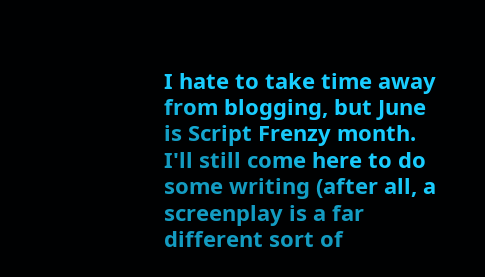I hate to take time away from blogging, but June is Script Frenzy month. I'll still come here to do some writing (after all, a screenplay is a far different sort of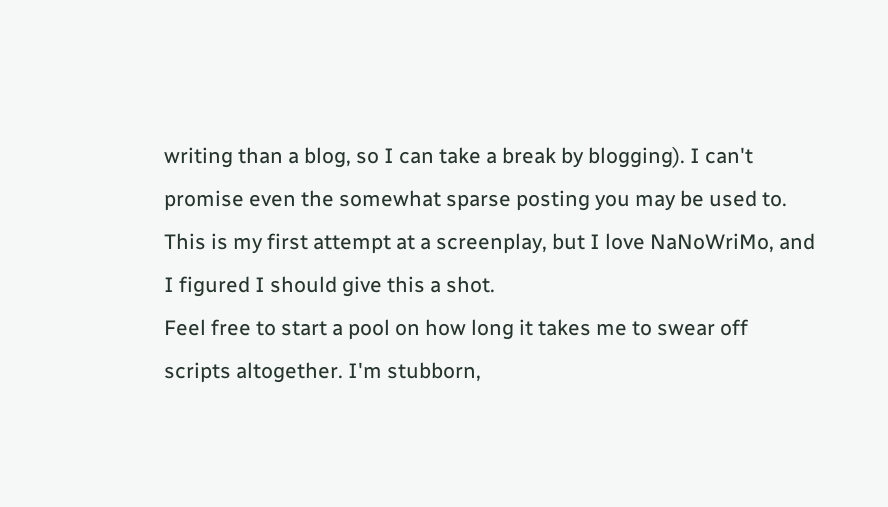writing than a blog, so I can take a break by blogging). I can't promise even the somewhat sparse posting you may be used to. This is my first attempt at a screenplay, but I love NaNoWriMo, and I figured I should give this a shot.
Feel free to start a pool on how long it takes me to swear off scripts altogether. I'm stubborn,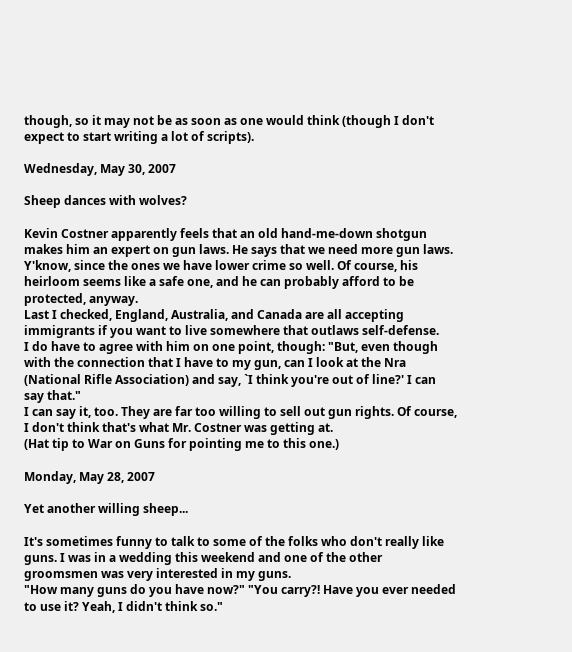though, so it may not be as soon as one would think (though I don't expect to start writing a lot of scripts).

Wednesday, May 30, 2007

Sheep dances with wolves?

Kevin Costner apparently feels that an old hand-me-down shotgun makes him an expert on gun laws. He says that we need more gun laws. Y'know, since the ones we have lower crime so well. Of course, his heirloom seems like a safe one, and he can probably afford to be protected, anyway.
Last I checked, England, Australia, and Canada are all accepting immigrants if you want to live somewhere that outlaws self-defense.
I do have to agree with him on one point, though: "But, even though with the connection that I have to my gun, can I look at the Nra (National Rifle Association) and say, `I think you're out of line?' I can say that."
I can say it, too. They are far too willing to sell out gun rights. Of course, I don't think that's what Mr. Costner was getting at.
(Hat tip to War on Guns for pointing me to this one.)

Monday, May 28, 2007

Yet another willing sheep...

It's sometimes funny to talk to some of the folks who don't really like guns. I was in a wedding this weekend and one of the other groomsmen was very interested in my guns.
"How many guns do you have now?" "You carry?! Have you ever needed to use it? Yeah, I didn't think so."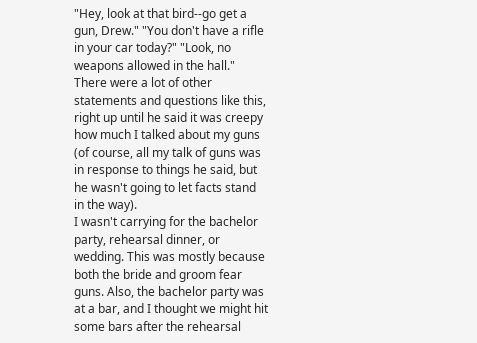"Hey, look at that bird--go get a gun, Drew." "You don't have a rifle in your car today?" "Look, no weapons allowed in the hall." There were a lot of other statements and questions like this, right up until he said it was creepy how much I talked about my guns (of course, all my talk of guns was in response to things he said, but he wasn't going to let facts stand in the way).
I wasn't carrying for the bachelor party, rehearsal dinner, or wedding. This was mostly because both the bride and groom fear guns. Also, the bachelor party was at a bar, and I thought we might hit some bars after the rehearsal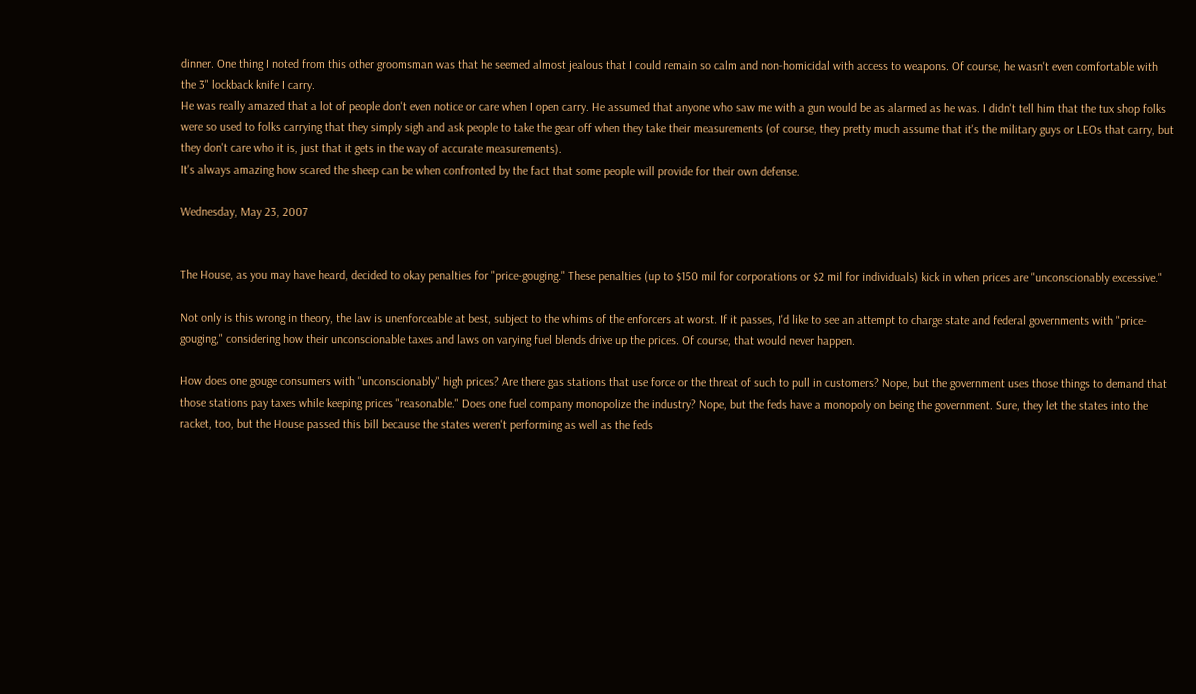dinner. One thing I noted from this other groomsman was that he seemed almost jealous that I could remain so calm and non-homicidal with access to weapons. Of course, he wasn't even comfortable with the 3" lockback knife I carry.
He was really amazed that a lot of people don't even notice or care when I open carry. He assumed that anyone who saw me with a gun would be as alarmed as he was. I didn't tell him that the tux shop folks were so used to folks carrying that they simply sigh and ask people to take the gear off when they take their measurements (of course, they pretty much assume that it's the military guys or LEOs that carry, but they don't care who it is, just that it gets in the way of accurate measurements).
It's always amazing how scared the sheep can be when confronted by the fact that some people will provide for their own defense.

Wednesday, May 23, 2007


The House, as you may have heard, decided to okay penalties for "price-gouging." These penalties (up to $150 mil for corporations or $2 mil for individuals) kick in when prices are "unconscionably excessive."

Not only is this wrong in theory, the law is unenforceable at best, subject to the whims of the enforcers at worst. If it passes, I'd like to see an attempt to charge state and federal governments with "price-gouging," considering how their unconscionable taxes and laws on varying fuel blends drive up the prices. Of course, that would never happen.

How does one gouge consumers with "unconscionably" high prices? Are there gas stations that use force or the threat of such to pull in customers? Nope, but the government uses those things to demand that those stations pay taxes while keeping prices "reasonable." Does one fuel company monopolize the industry? Nope, but the feds have a monopoly on being the government. Sure, they let the states into the racket, too, but the House passed this bill because the states weren't performing as well as the feds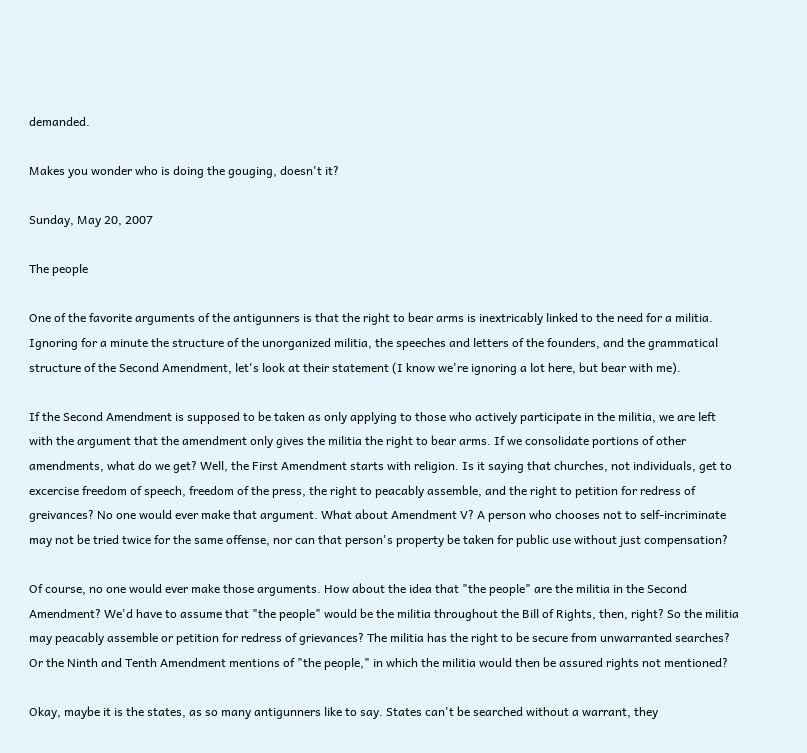demanded.

Makes you wonder who is doing the gouging, doesn't it?

Sunday, May 20, 2007

The people

One of the favorite arguments of the antigunners is that the right to bear arms is inextricably linked to the need for a militia. Ignoring for a minute the structure of the unorganized militia, the speeches and letters of the founders, and the grammatical structure of the Second Amendment, let's look at their statement (I know we're ignoring a lot here, but bear with me).

If the Second Amendment is supposed to be taken as only applying to those who actively participate in the militia, we are left with the argument that the amendment only gives the militia the right to bear arms. If we consolidate portions of other amendments, what do we get? Well, the First Amendment starts with religion. Is it saying that churches, not individuals, get to excercise freedom of speech, freedom of the press, the right to peacably assemble, and the right to petition for redress of greivances? No one would ever make that argument. What about Amendment V? A person who chooses not to self-incriminate may not be tried twice for the same offense, nor can that person's property be taken for public use without just compensation?

Of course, no one would ever make those arguments. How about the idea that "the people" are the militia in the Second Amendment? We'd have to assume that "the people" would be the militia throughout the Bill of Rights, then, right? So the militia may peacably assemble or petition for redress of grievances? The militia has the right to be secure from unwarranted searches? Or the Ninth and Tenth Amendment mentions of "the people," in which the militia would then be assured rights not mentioned?

Okay, maybe it is the states, as so many antigunners like to say. States can't be searched without a warrant, they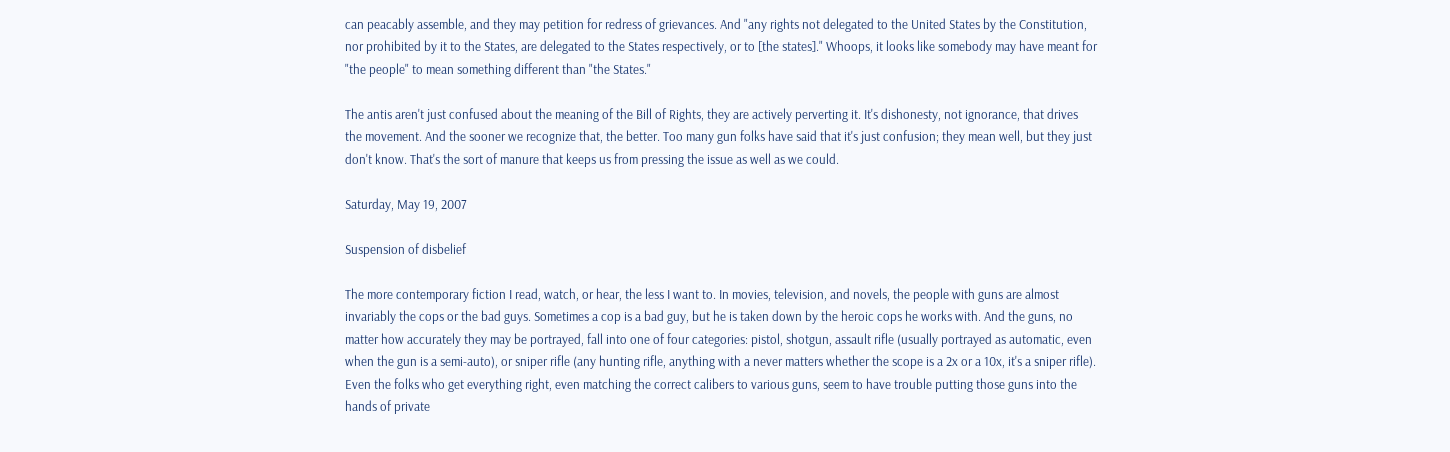can peacably assemble, and they may petition for redress of grievances. And "any rights not delegated to the United States by the Constitution, nor prohibited by it to the States, are delegated to the States respectively, or to [the states]." Whoops, it looks like somebody may have meant for "the people" to mean something different than "the States."

The antis aren't just confused about the meaning of the Bill of Rights, they are actively perverting it. It's dishonesty, not ignorance, that drives the movement. And the sooner we recognize that, the better. Too many gun folks have said that it's just confusion; they mean well, but they just don't know. That's the sort of manure that keeps us from pressing the issue as well as we could.

Saturday, May 19, 2007

Suspension of disbelief

The more contemporary fiction I read, watch, or hear, the less I want to. In movies, television, and novels, the people with guns are almost invariably the cops or the bad guys. Sometimes a cop is a bad guy, but he is taken down by the heroic cops he works with. And the guns, no matter how accurately they may be portrayed, fall into one of four categories: pistol, shotgun, assault rifle (usually portrayed as automatic, even when the gun is a semi-auto), or sniper rifle (any hunting rifle, anything with a never matters whether the scope is a 2x or a 10x, it's a sniper rifle). Even the folks who get everything right, even matching the correct calibers to various guns, seem to have trouble putting those guns into the hands of private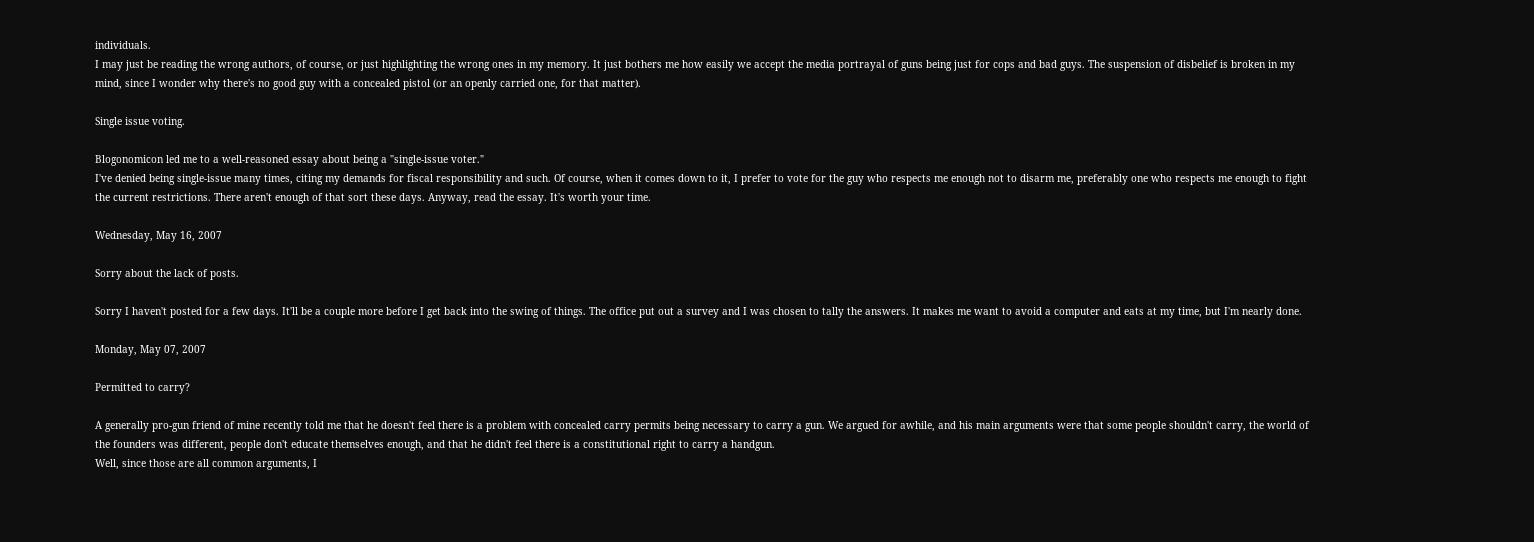individuals.
I may just be reading the wrong authors, of course, or just highlighting the wrong ones in my memory. It just bothers me how easily we accept the media portrayal of guns being just for cops and bad guys. The suspension of disbelief is broken in my mind, since I wonder why there's no good guy with a concealed pistol (or an openly carried one, for that matter).

Single issue voting.

Blogonomicon led me to a well-reasoned essay about being a "single-issue voter."
I've denied being single-issue many times, citing my demands for fiscal responsibility and such. Of course, when it comes down to it, I prefer to vote for the guy who respects me enough not to disarm me, preferably one who respects me enough to fight the current restrictions. There aren't enough of that sort these days. Anyway, read the essay. It's worth your time.

Wednesday, May 16, 2007

Sorry about the lack of posts.

Sorry I haven't posted for a few days. It'll be a couple more before I get back into the swing of things. The office put out a survey and I was chosen to tally the answers. It makes me want to avoid a computer and eats at my time, but I'm nearly done.

Monday, May 07, 2007

Permitted to carry?

A generally pro-gun friend of mine recently told me that he doesn't feel there is a problem with concealed carry permits being necessary to carry a gun. We argued for awhile, and his main arguments were that some people shouldn't carry, the world of the founders was different, people don't educate themselves enough, and that he didn't feel there is a constitutional right to carry a handgun.
Well, since those are all common arguments, I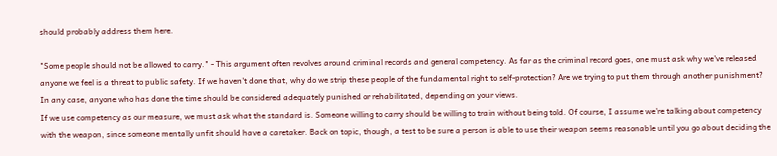should probably address them here.

"Some people should not be allowed to carry." - This argument often revolves around criminal records and general competency. As far as the criminal record goes, one must ask why we've released anyone we feel is a threat to public safety. If we haven't done that, why do we strip these people of the fundamental right to self-protection? Are we trying to put them through another punishment? In any case, anyone who has done the time should be considered adequately punished or rehabilitated, depending on your views.
If we use competency as our measure, we must ask what the standard is. Someone willing to carry should be willing to train without being told. Of course, I assume we're talking about competency with the weapon, since someone mentally unfit should have a caretaker. Back on topic, though, a test to be sure a person is able to use their weapon seems reasonable until you go about deciding the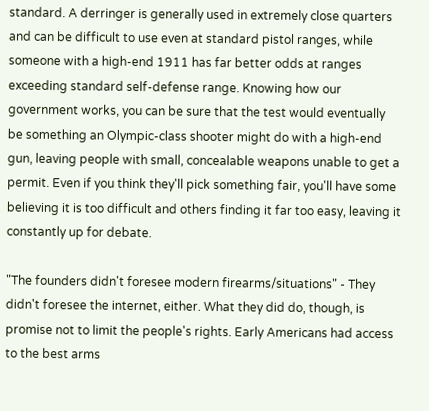standard. A derringer is generally used in extremely close quarters and can be difficult to use even at standard pistol ranges, while someone with a high-end 1911 has far better odds at ranges exceeding standard self-defense range. Knowing how our government works, you can be sure that the test would eventually be something an Olympic-class shooter might do with a high-end gun, leaving people with small, concealable weapons unable to get a permit. Even if you think they'll pick something fair, you'll have some believing it is too difficult and others finding it far too easy, leaving it constantly up for debate.

"The founders didn't foresee modern firearms/situations" - They didn't foresee the internet, either. What they did do, though, is promise not to limit the people's rights. Early Americans had access to the best arms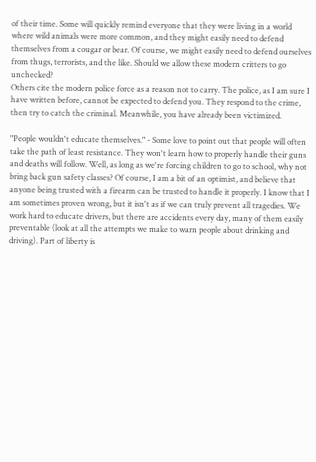of their time. Some will quickly remind everyone that they were living in a world where wild animals were more common, and they might easily need to defend themselves from a cougar or bear. Of course, we might easily need to defend ourselves from thugs, terrorists, and the like. Should we allow these modern critters to go unchecked?
Others cite the modern police force as a reason not to carry. The police, as I am sure I have written before, cannot be expected to defend you. They respond to the crime, then try to catch the criminal. Meanwhile, you have already been victimized.

"People wouldn't educate themselves." - Some love to point out that people will often take the path of least resistance. They won't learn how to properly handle their guns and deaths will follow. Well, as long as we're forcing children to go to school, why not bring back gun safety classes? Of course, I am a bit of an optimist, and believe that anyone being trusted with a firearm can be trusted to handle it properly. I know that I am sometimes proven wrong, but it isn't as if we can truly prevent all tragedies. We work hard to educate drivers, but there are accidents every day, many of them easily preventable (look at all the attempts we make to warn people about drinking and driving). Part of liberty is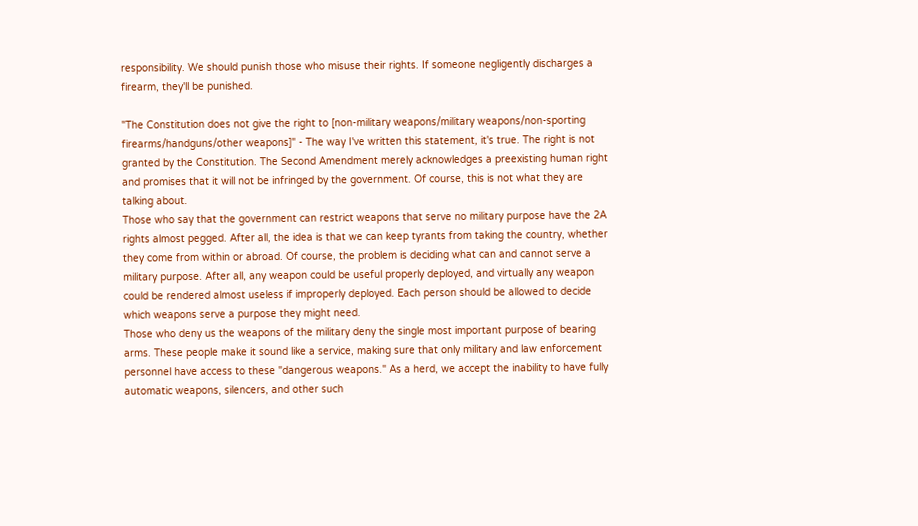responsibility. We should punish those who misuse their rights. If someone negligently discharges a firearm, they'll be punished.

"The Constitution does not give the right to [non-military weapons/military weapons/non-sporting firearms/handguns/other weapons]" - The way I've written this statement, it's true. The right is not granted by the Constitution. The Second Amendment merely acknowledges a preexisting human right and promises that it will not be infringed by the government. Of course, this is not what they are talking about.
Those who say that the government can restrict weapons that serve no military purpose have the 2A rights almost pegged. After all, the idea is that we can keep tyrants from taking the country, whether they come from within or abroad. Of course, the problem is deciding what can and cannot serve a military purpose. After all, any weapon could be useful properly deployed, and virtually any weapon could be rendered almost useless if improperly deployed. Each person should be allowed to decide which weapons serve a purpose they might need.
Those who deny us the weapons of the military deny the single most important purpose of bearing arms. These people make it sound like a service, making sure that only military and law enforcement personnel have access to these "dangerous weapons." As a herd, we accept the inability to have fully automatic weapons, silencers, and other such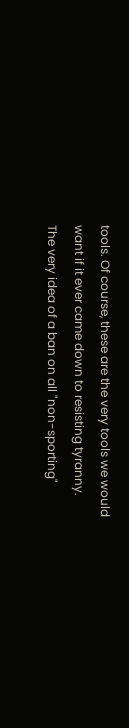tools. Of course, these are the very tools we would want if it ever came down to resisting tyranny.
The very idea of a ban on all "non-sporting"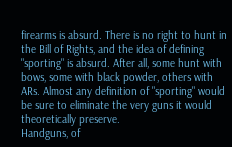firearms is absurd. There is no right to hunt in the Bill of Rights, and the idea of defining "sporting" is absurd. After all, some hunt with bows, some with black powder, others with ARs. Almost any definition of "sporting" would be sure to eliminate the very guns it would theoretically preserve.
Handguns, of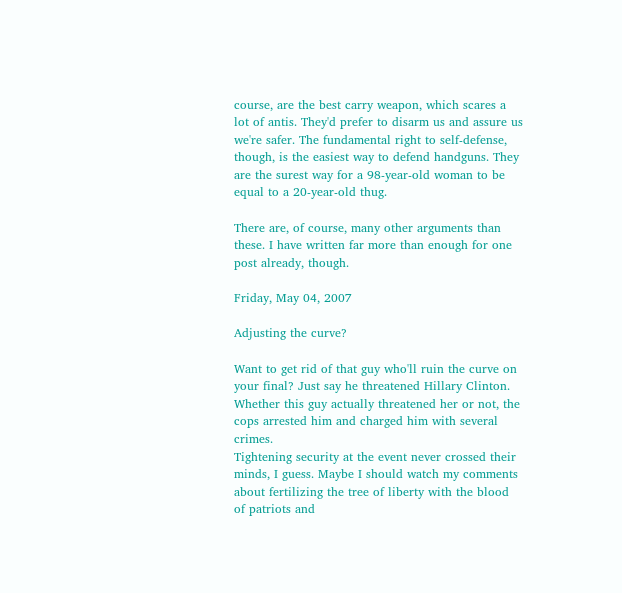course, are the best carry weapon, which scares a lot of antis. They'd prefer to disarm us and assure us we're safer. The fundamental right to self-defense, though, is the easiest way to defend handguns. They are the surest way for a 98-year-old woman to be equal to a 20-year-old thug.

There are, of course, many other arguments than these. I have written far more than enough for one post already, though.

Friday, May 04, 2007

Adjusting the curve?

Want to get rid of that guy who'll ruin the curve on your final? Just say he threatened Hillary Clinton.
Whether this guy actually threatened her or not, the cops arrested him and charged him with several crimes.
Tightening security at the event never crossed their minds, I guess. Maybe I should watch my comments about fertilizing the tree of liberty with the blood of patriots and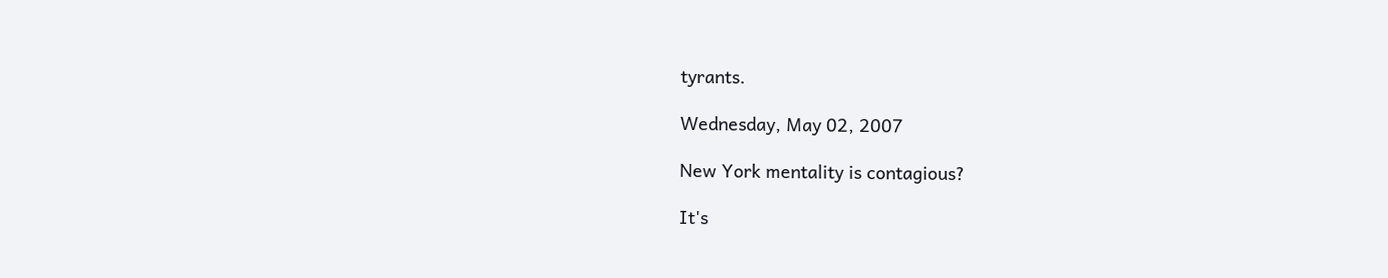tyrants.

Wednesday, May 02, 2007

New York mentality is contagious?

It's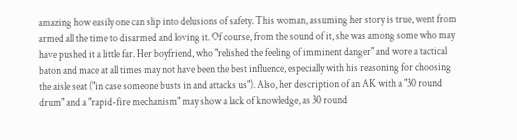amazing how easily one can slip into delusions of safety. This woman, assuming her story is true, went from armed all the time to disarmed and loving it. Of course, from the sound of it, she was among some who may have pushed it a little far. Her boyfriend, who "relished the feeling of imminent danger" and wore a tactical baton and mace at all times may not have been the best influence, especially with his reasoning for choosing the aisle seat ("in case someone busts in and attacks us"). Also, her description of an AK with a "30 round drum" and a "rapid-fire mechanism" may show a lack of knowledge, as 30 round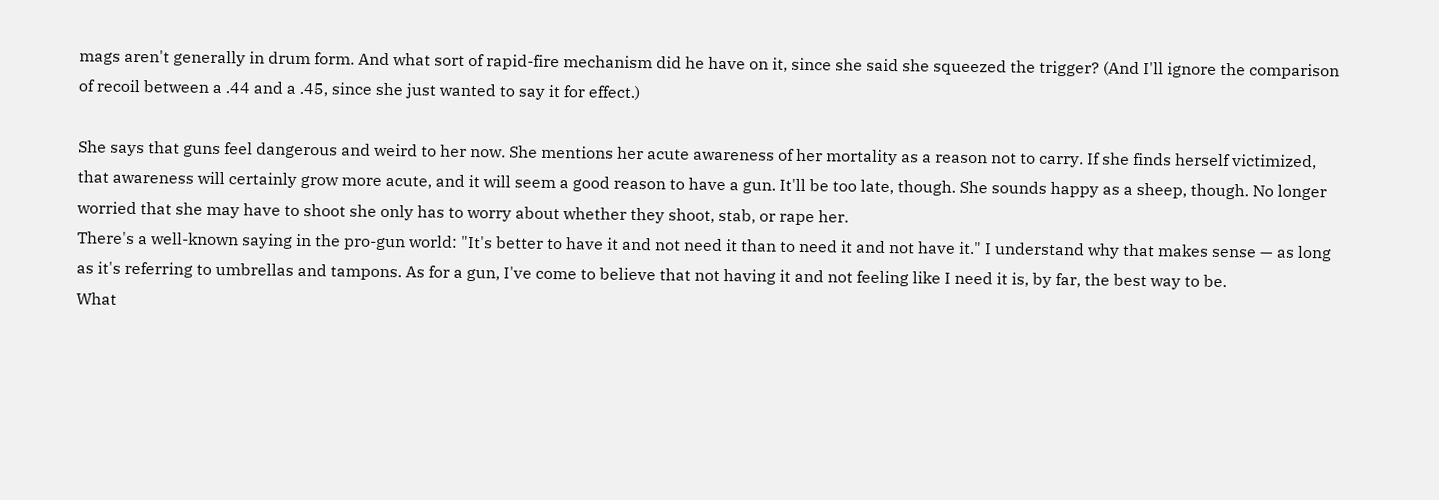mags aren't generally in drum form. And what sort of rapid-fire mechanism did he have on it, since she said she squeezed the trigger? (And I'll ignore the comparison of recoil between a .44 and a .45, since she just wanted to say it for effect.)

She says that guns feel dangerous and weird to her now. She mentions her acute awareness of her mortality as a reason not to carry. If she finds herself victimized, that awareness will certainly grow more acute, and it will seem a good reason to have a gun. It'll be too late, though. She sounds happy as a sheep, though. No longer worried that she may have to shoot she only has to worry about whether they shoot, stab, or rape her.
There's a well-known saying in the pro-gun world: "It's better to have it and not need it than to need it and not have it." I understand why that makes sense — as long as it's referring to umbrellas and tampons. As for a gun, I've come to believe that not having it and not feeling like I need it is, by far, the best way to be.
What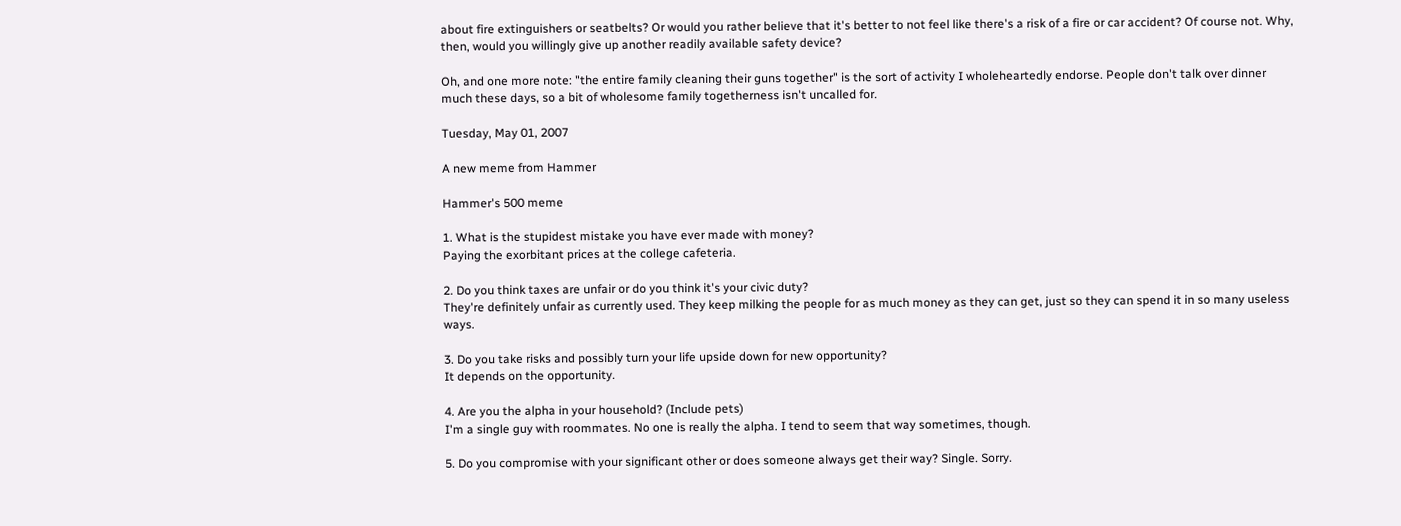about fire extinguishers or seatbelts? Or would you rather believe that it's better to not feel like there's a risk of a fire or car accident? Of course not. Why, then, would you willingly give up another readily available safety device?

Oh, and one more note: "the entire family cleaning their guns together" is the sort of activity I wholeheartedly endorse. People don't talk over dinner much these days, so a bit of wholesome family togetherness isn't uncalled for.

Tuesday, May 01, 2007

A new meme from Hammer

Hammer's 500 meme

1. What is the stupidest mistake you have ever made with money?
Paying the exorbitant prices at the college cafeteria.

2. Do you think taxes are unfair or do you think it's your civic duty?
They're definitely unfair as currently used. They keep milking the people for as much money as they can get, just so they can spend it in so many useless ways.

3. Do you take risks and possibly turn your life upside down for new opportunity?
It depends on the opportunity.

4. Are you the alpha in your household? (Include pets)
I'm a single guy with roommates. No one is really the alpha. I tend to seem that way sometimes, though.

5. Do you compromise with your significant other or does someone always get their way? Single. Sorry.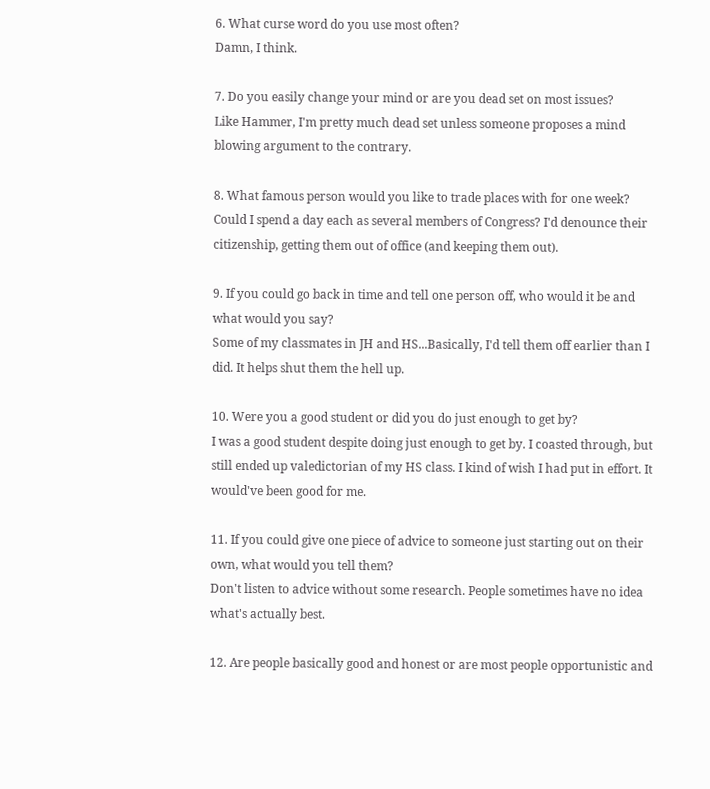6. What curse word do you use most often?
Damn, I think.

7. Do you easily change your mind or are you dead set on most issues?
Like Hammer, I'm pretty much dead set unless someone proposes a mind blowing argument to the contrary.

8. What famous person would you like to trade places with for one week?
Could I spend a day each as several members of Congress? I'd denounce their citizenship, getting them out of office (and keeping them out).

9. If you could go back in time and tell one person off, who would it be and what would you say?
Some of my classmates in JH and HS...Basically, I'd tell them off earlier than I did. It helps shut them the hell up.

10. Were you a good student or did you do just enough to get by?
I was a good student despite doing just enough to get by. I coasted through, but still ended up valedictorian of my HS class. I kind of wish I had put in effort. It would've been good for me.

11. If you could give one piece of advice to someone just starting out on their own, what would you tell them?
Don't listen to advice without some research. People sometimes have no idea what's actually best.

12. Are people basically good and honest or are most people opportunistic and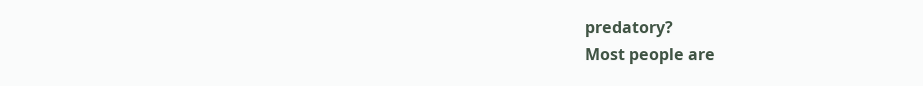predatory?
Most people are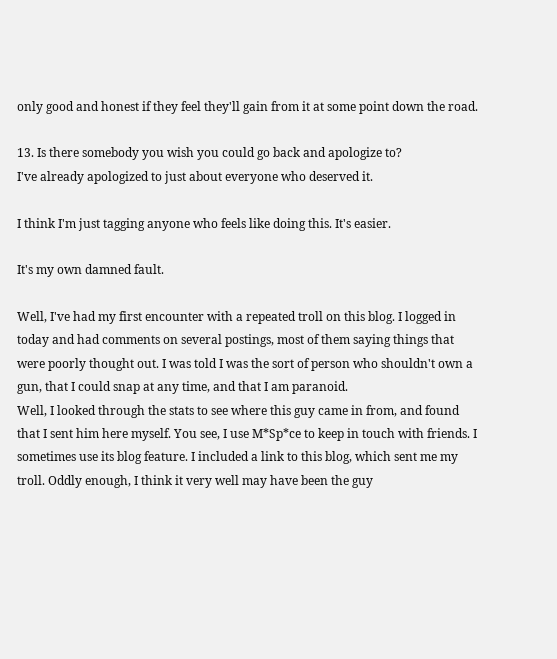only good and honest if they feel they'll gain from it at some point down the road.

13. Is there somebody you wish you could go back and apologize to?
I've already apologized to just about everyone who deserved it.

I think I'm just tagging anyone who feels like doing this. It's easier.

It's my own damned fault.

Well, I've had my first encounter with a repeated troll on this blog. I logged in today and had comments on several postings, most of them saying things that were poorly thought out. I was told I was the sort of person who shouldn't own a gun, that I could snap at any time, and that I am paranoid.
Well, I looked through the stats to see where this guy came in from, and found that I sent him here myself. You see, I use M*Sp*ce to keep in touch with friends. I sometimes use its blog feature. I included a link to this blog, which sent me my troll. Oddly enough, I think it very well may have been the guy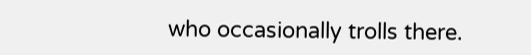who occasionally trolls there.